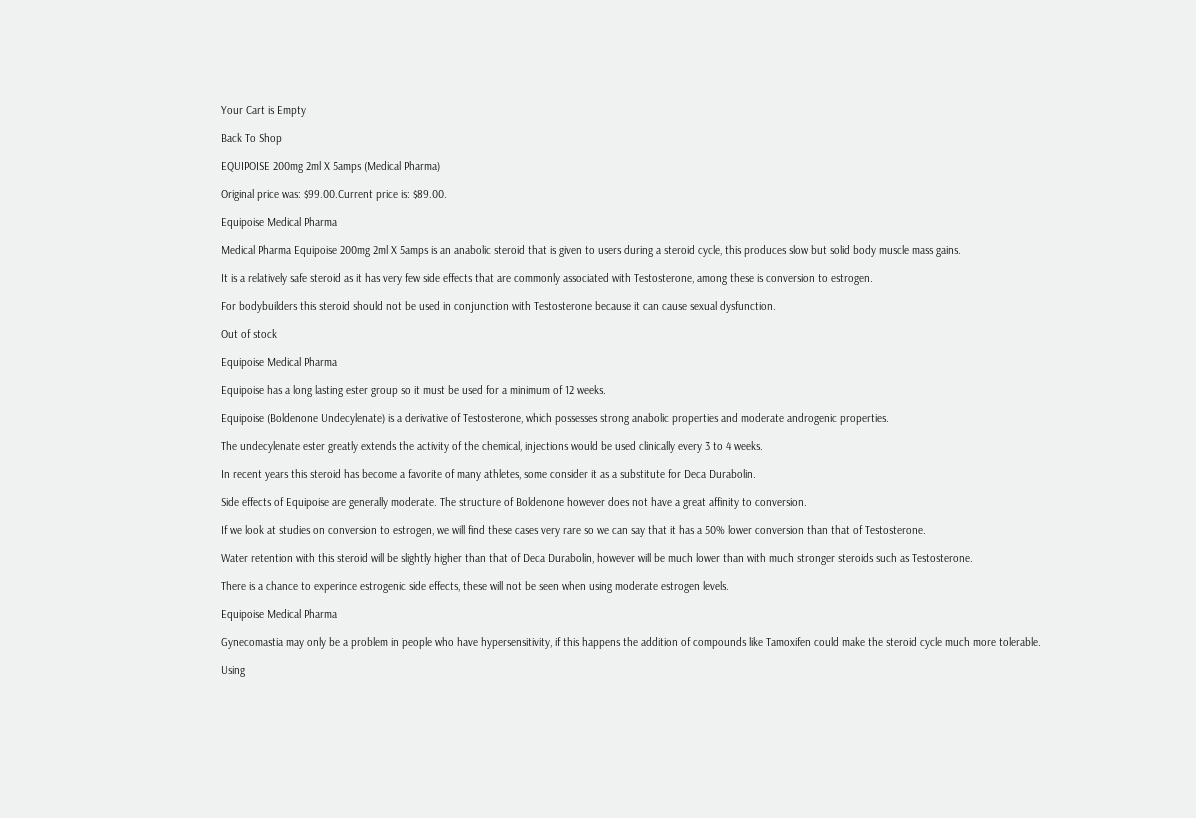Your Cart is Empty

Back To Shop

EQUIPOISE 200mg 2ml X 5amps (Medical Pharma)

Original price was: $99.00.Current price is: $89.00.

Equipoise Medical Pharma

Medical Pharma Equipoise 200mg 2ml X 5amps is an anabolic steroid that is given to users during a steroid cycle, this produces slow but solid body muscle mass gains.

It is a relatively safe steroid as it has very few side effects that are commonly associated with Testosterone, among these is conversion to estrogen.

For bodybuilders this steroid should not be used in conjunction with Testosterone because it can cause sexual dysfunction.

Out of stock

Equipoise Medical Pharma

Equipoise has a long lasting ester group so it must be used for a minimum of 12 weeks.

Equipoise (Boldenone Undecylenate) is a derivative of Testosterone, which possesses strong anabolic properties and moderate androgenic properties.

The undecylenate ester greatly extends the activity of the chemical, injections would be used clinically every 3 to 4 weeks.

In recent years this steroid has become a favorite of many athletes, some consider it as a substitute for Deca Durabolin.

Side effects of Equipoise are generally moderate. The structure of Boldenone however does not have a great affinity to conversion.

If we look at studies on conversion to estrogen, we will find these cases very rare so we can say that it has a 50% lower conversion than that of Testosterone.

Water retention with this steroid will be slightly higher than that of Deca Durabolin, however will be much lower than with much stronger steroids such as Testosterone.

There is a chance to experince estrogenic side effects, these will not be seen when using moderate estrogen levels.

Equipoise Medical Pharma

Gynecomastia may only be a problem in people who have hypersensitivity, if this happens the addition of compounds like Tamoxifen could make the steroid cycle much more tolerable.

Using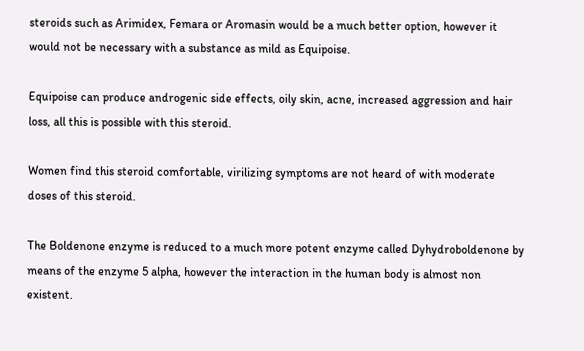steroids such as Arimidex, Femara or Aromasin would be a much better option, however it would not be necessary with a substance as mild as Equipoise.

Equipoise can produce androgenic side effects, oily skin, acne, increased aggression and hair loss, all this is possible with this steroid.

Women find this steroid comfortable, virilizing symptoms are not heard of with moderate doses of this steroid.

The Boldenone enzyme is reduced to a much more potent enzyme called Dyhydroboldenone by means of the enzyme 5 alpha, however the interaction in the human body is almost non existent.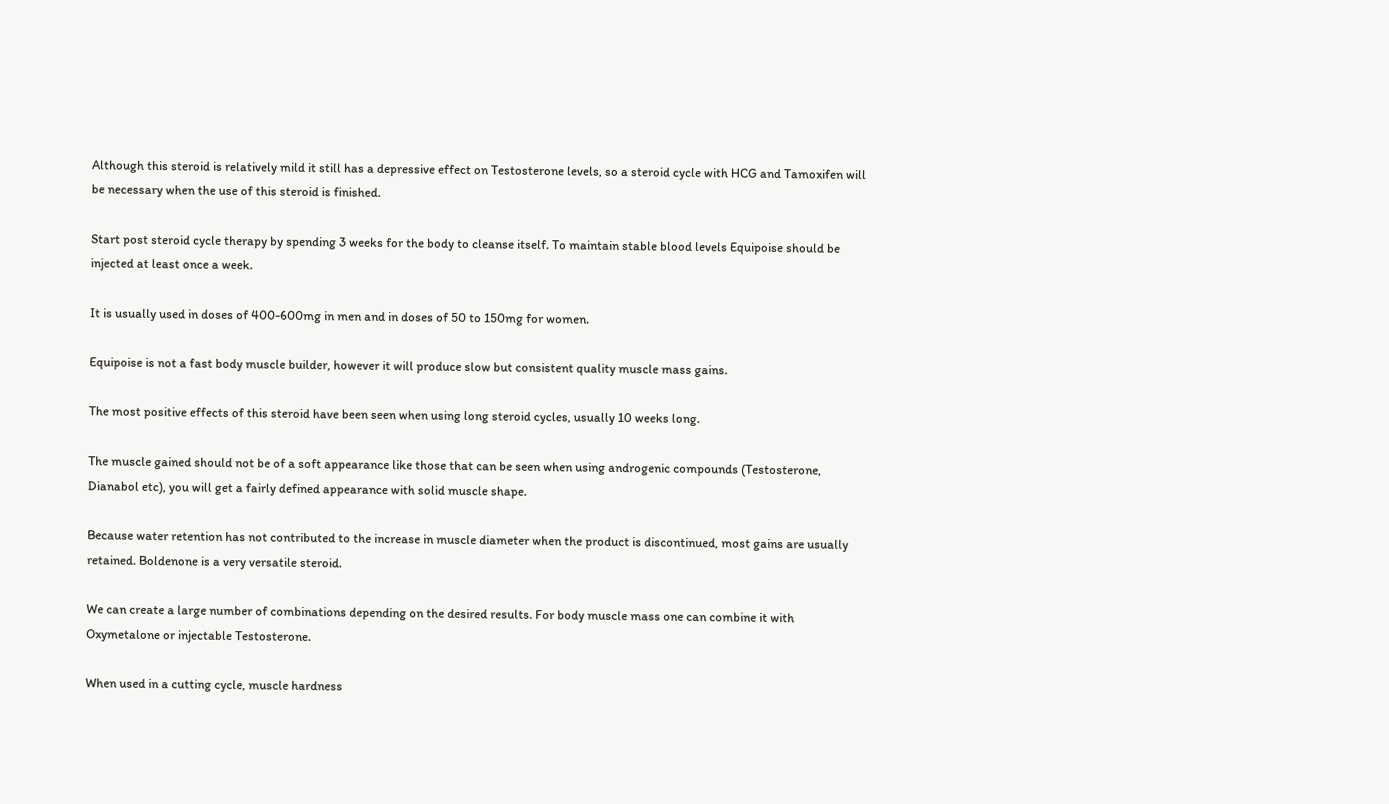Although this steroid is relatively mild it still has a depressive effect on Testosterone levels, so a steroid cycle with HCG and Tamoxifen will be necessary when the use of this steroid is finished.

Start post steroid cycle therapy by spending 3 weeks for the body to cleanse itself. To maintain stable blood levels Equipoise should be injected at least once a week.

It is usually used in doses of 400-600mg in men and in doses of 50 to 150mg for women.

Equipoise is not a fast body muscle builder, however it will produce slow but consistent quality muscle mass gains.

The most positive effects of this steroid have been seen when using long steroid cycles, usually 10 weeks long.

The muscle gained should not be of a soft appearance like those that can be seen when using androgenic compounds (Testosterone, Dianabol etc), you will get a fairly defined appearance with solid muscle shape.

Because water retention has not contributed to the increase in muscle diameter when the product is discontinued, most gains are usually retained. Boldenone is a very versatile steroid.

We can create a large number of combinations depending on the desired results. For body muscle mass one can combine it with Oxymetalone or injectable Testosterone.

When used in a cutting cycle, muscle hardness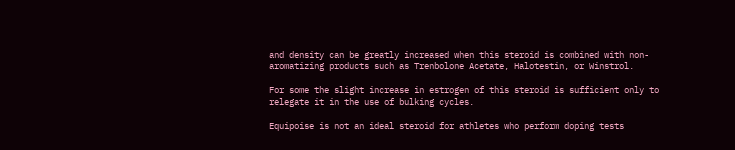and density can be greatly increased when this steroid is combined with non-aromatizing products such as Trenbolone Acetate, Halotestin, or Winstrol.

For some the slight increase in estrogen of this steroid is sufficient only to relegate it in the use of bulking cycles.

Equipoise is not an ideal steroid for athletes who perform doping tests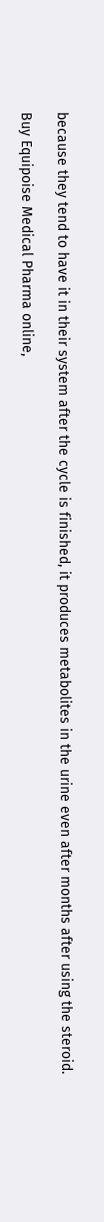because they tend to have it in their system after the cycle is finished, it produces metabolites in the urine even after months after using the steroid.

Buy Equipoise Medical Pharma online,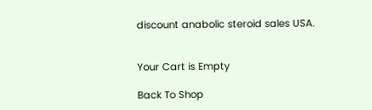discount anabolic steroid sales USA.


Your Cart is Empty

Back To Shop